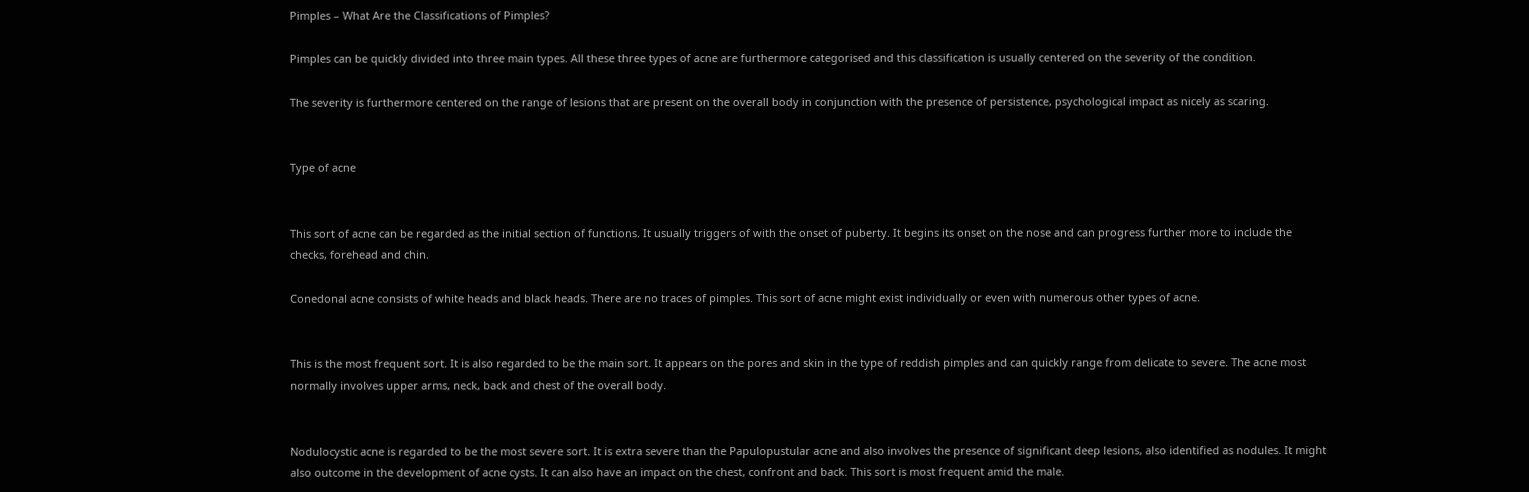Pimples – What Are the Classifications of Pimples?

Pimples can be quickly divided into three main types. All these three types of acne are furthermore categorised and this classification is usually centered on the severity of the condition.

The severity is furthermore centered on the range of lesions that are present on the overall body in conjunction with the presence of persistence, psychological impact as nicely as scaring.


Type of acne


This sort of acne can be regarded as the initial section of functions. It usually triggers of with the onset of puberty. It begins its onset on the nose and can progress further more to include the checks, forehead and chin.

Conedonal acne consists of white heads and black heads. There are no traces of pimples. This sort of acne might exist individually or even with numerous other types of acne.


This is the most frequent sort. It is also regarded to be the main sort. It appears on the pores and skin in the type of reddish pimples and can quickly range from delicate to severe. The acne most normally involves upper arms, neck, back and chest of the overall body.


Nodulocystic acne is regarded to be the most severe sort. It is extra severe than the Papulopustular acne and also involves the presence of significant deep lesions, also identified as nodules. It might also outcome in the development of acne cysts. It can also have an impact on the chest, confront and back. This sort is most frequent amid the male.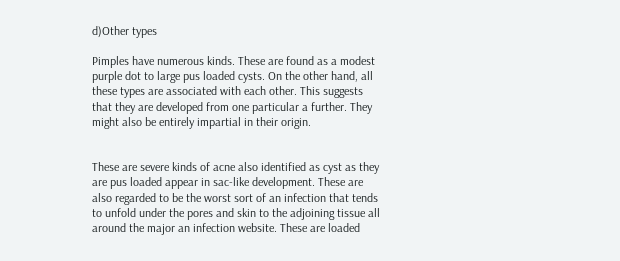d)Other types

Pimples have numerous kinds. These are found as a modest purple dot to large pus loaded cysts. On the other hand, all these types are associated with each other. This suggests that they are developed from one particular a further. They might also be entirely impartial in their origin.


These are severe kinds of acne also identified as cyst as they are pus loaded appear in sac-like development. These are also regarded to be the worst sort of an infection that tends to unfold under the pores and skin to the adjoining tissue all around the major an infection website. These are loaded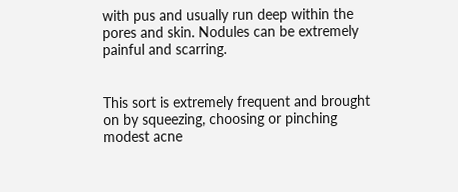with pus and usually run deep within the pores and skin. Nodules can be extremely painful and scarring.


This sort is extremely frequent and brought on by squeezing, choosing or pinching modest acne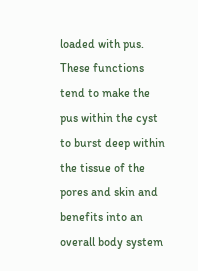loaded with pus. These functions tend to make the pus within the cyst to burst deep within the tissue of the pores and skin and benefits into an overall body system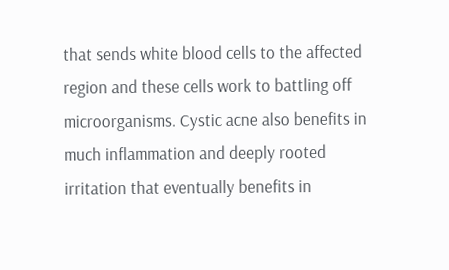that sends white blood cells to the affected region and these cells work to battling off microorganisms. Cystic acne also benefits in much inflammation and deeply rooted irritation that eventually benefits in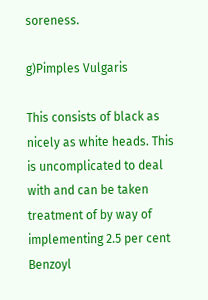soreness.

g)Pimples Vulgaris

This consists of black as nicely as white heads. This is uncomplicated to deal with and can be taken treatment of by way of implementing 2.5 per cent Benzoyl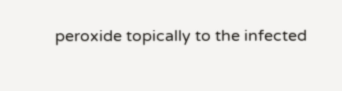peroxide topically to the infected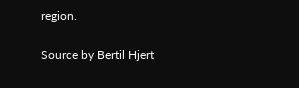region.


Source by Bertil Hjert